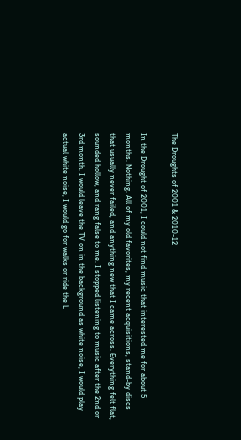The Droughts of 2001 & 2010-12

In the Drought of 2001, I could not find music that interested me for about 5 months. Nothing. All of my old favorites, my recent acquisitions, stand-by discs that usually never failed, and anything new that I came across. Everything felt flat, sounded hollow, and rang false to me. I stopped listening to music after the 2nd or 3rd month. I would leave the TV on in the background as white noise, I would play actual white noise, I would go for walks or ride the L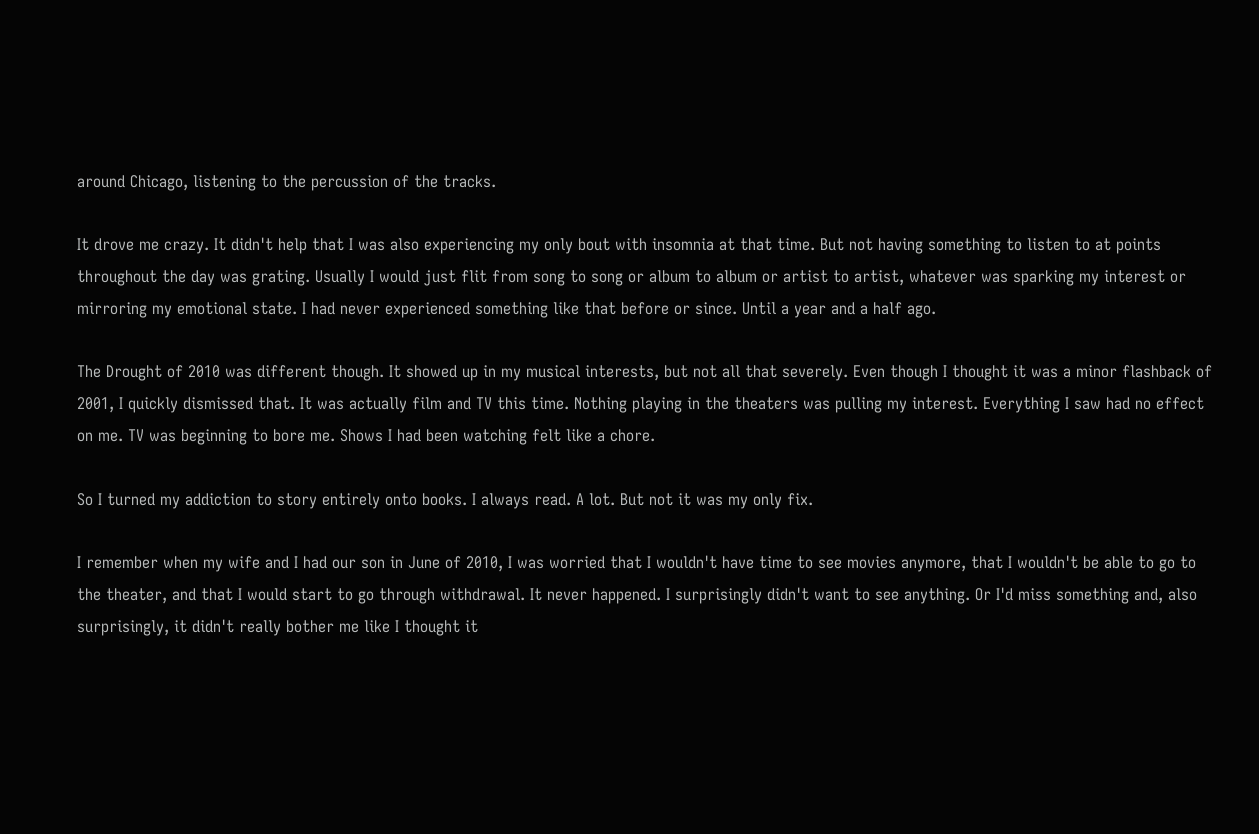around Chicago, listening to the percussion of the tracks.

It drove me crazy. It didn't help that I was also experiencing my only bout with insomnia at that time. But not having something to listen to at points throughout the day was grating. Usually I would just flit from song to song or album to album or artist to artist, whatever was sparking my interest or mirroring my emotional state. I had never experienced something like that before or since. Until a year and a half ago.

The Drought of 2010 was different though. It showed up in my musical interests, but not all that severely. Even though I thought it was a minor flashback of 2001, I quickly dismissed that. It was actually film and TV this time. Nothing playing in the theaters was pulling my interest. Everything I saw had no effect on me. TV was beginning to bore me. Shows I had been watching felt like a chore.

So I turned my addiction to story entirely onto books. I always read. A lot. But not it was my only fix.

I remember when my wife and I had our son in June of 2010, I was worried that I wouldn't have time to see movies anymore, that I wouldn't be able to go to the theater, and that I would start to go through withdrawal. It never happened. I surprisingly didn't want to see anything. Or I'd miss something and, also surprisingly, it didn't really bother me like I thought it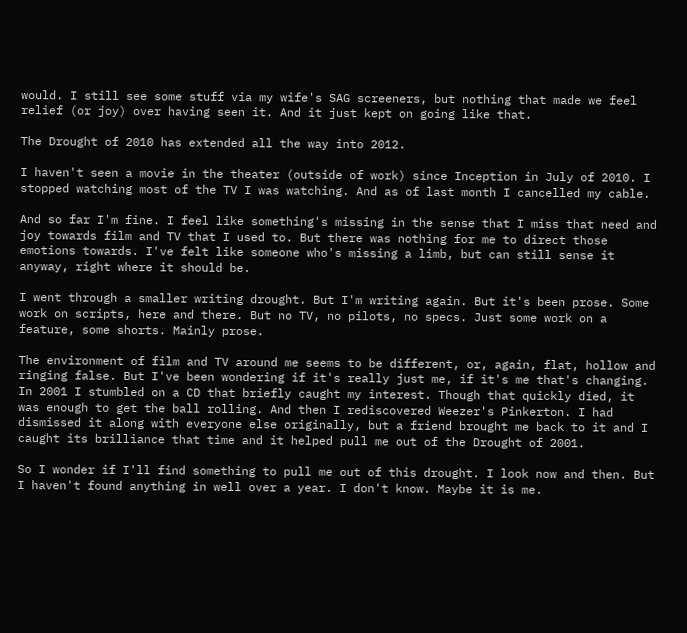would. I still see some stuff via my wife's SAG screeners, but nothing that made we feel relief (or joy) over having seen it. And it just kept on going like that.

The Drought of 2010 has extended all the way into 2012.

I haven't seen a movie in the theater (outside of work) since Inception in July of 2010. I stopped watching most of the TV I was watching. And as of last month I cancelled my cable.

And so far I'm fine. I feel like something's missing in the sense that I miss that need and joy towards film and TV that I used to. But there was nothing for me to direct those emotions towards. I've felt like someone who's missing a limb, but can still sense it anyway, right where it should be.

I went through a smaller writing drought. But I'm writing again. But it's been prose. Some work on scripts, here and there. But no TV, no pilots, no specs. Just some work on a feature, some shorts. Mainly prose.

The environment of film and TV around me seems to be different, or, again, flat, hollow and ringing false. But I've been wondering if it's really just me, if it's me that's changing. In 2001 I stumbled on a CD that briefly caught my interest. Though that quickly died, it was enough to get the ball rolling. And then I rediscovered Weezer's Pinkerton. I had dismissed it along with everyone else originally, but a friend brought me back to it and I caught its brilliance that time and it helped pull me out of the Drought of 2001.

So I wonder if I'll find something to pull me out of this drought. I look now and then. But I haven't found anything in well over a year. I don't know. Maybe it is me.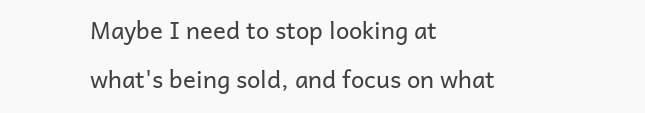Maybe I need to stop looking at what's being sold, and focus on what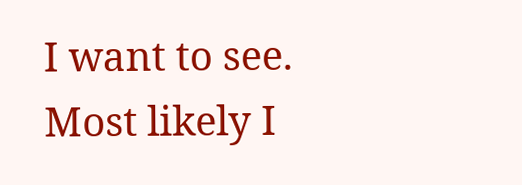I want to see.  Most likely I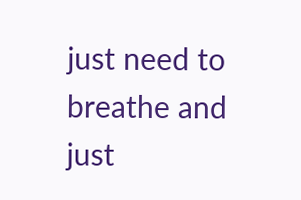just need to breathe and just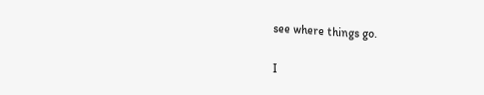see where things go.

I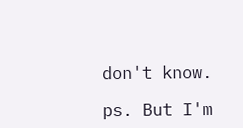don't know.

ps. But I'm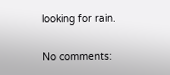looking for rain.

No comments: